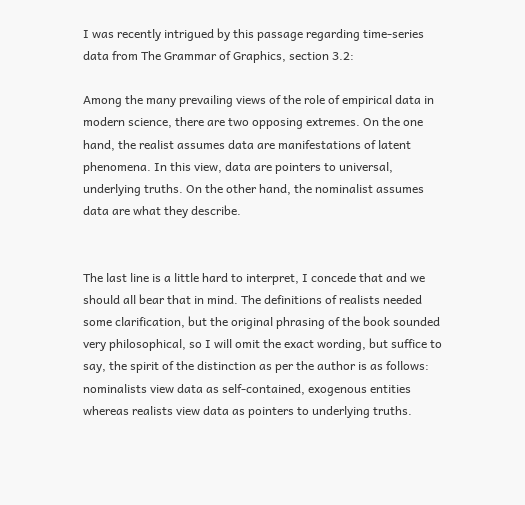I was recently intrigued by this passage regarding time-series data from The Grammar of Graphics, section 3.2:

Among the many prevailing views of the role of empirical data in modern science, there are two opposing extremes. On the one hand, the realist assumes data are manifestations of latent phenomena. In this view, data are pointers to universal, underlying truths. On the other hand, the nominalist assumes data are what they describe.


The last line is a little hard to interpret, I concede that and we should all bear that in mind. The definitions of realists needed some clarification, but the original phrasing of the book sounded very philosophical, so I will omit the exact wording, but suffice to say, the spirit of the distinction as per the author is as follows: nominalists view data as self-contained, exogenous entities whereas realists view data as pointers to underlying truths.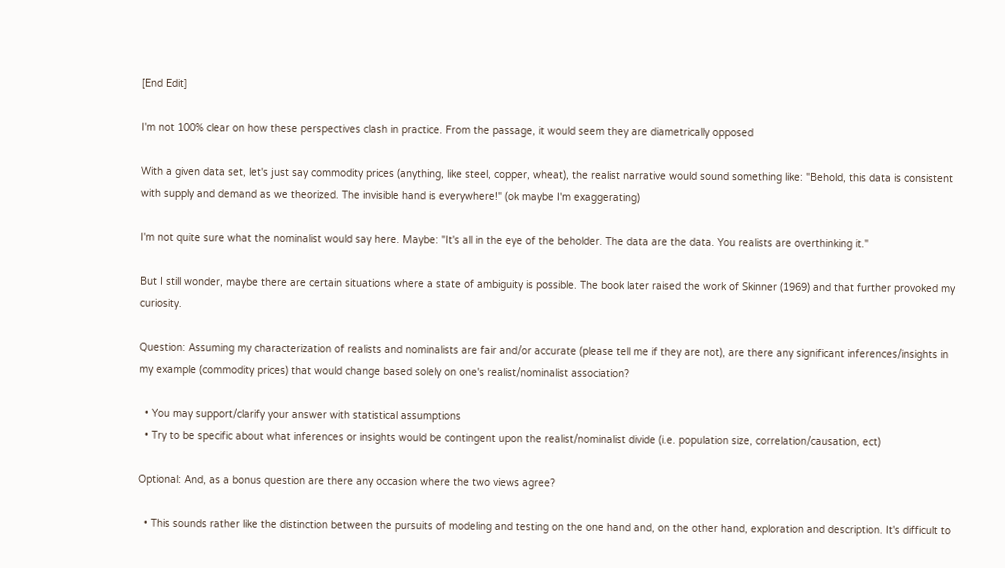[End Edit]

I'm not 100% clear on how these perspectives clash in practice. From the passage, it would seem they are diametrically opposed

With a given data set, let's just say commodity prices (anything, like steel, copper, wheat), the realist narrative would sound something like: "Behold, this data is consistent with supply and demand as we theorized. The invisible hand is everywhere!" (ok maybe I'm exaggerating)

I'm not quite sure what the nominalist would say here. Maybe: "It's all in the eye of the beholder. The data are the data. You realists are overthinking it."

But I still wonder, maybe there are certain situations where a state of ambiguity is possible. The book later raised the work of Skinner (1969) and that further provoked my curiosity.

Question: Assuming my characterization of realists and nominalists are fair and/or accurate (please tell me if they are not), are there any significant inferences/insights in my example (commodity prices) that would change based solely on one's realist/nominalist association?

  • You may support/clarify your answer with statistical assumptions
  • Try to be specific about what inferences or insights would be contingent upon the realist/nominalist divide (i.e. population size, correlation/causation, ect)

Optional: And, as a bonus question are there any occasion where the two views agree?

  • This sounds rather like the distinction between the pursuits of modeling and testing on the one hand and, on the other hand, exploration and description. It's difficult to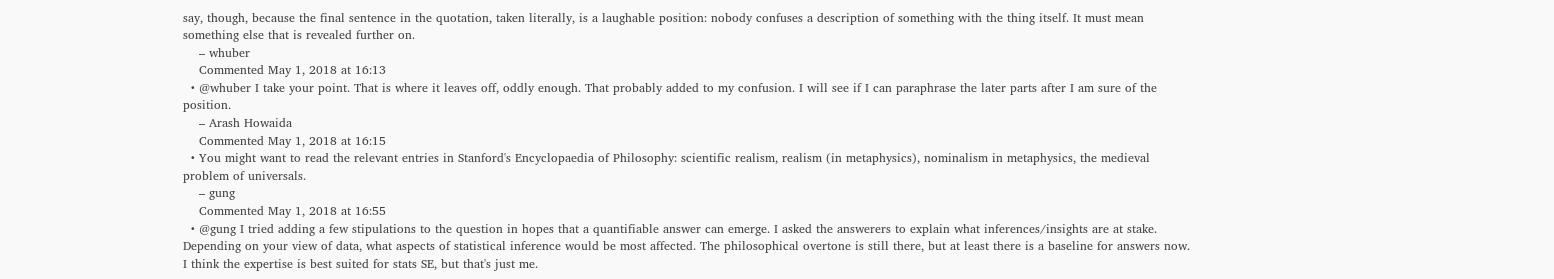say, though, because the final sentence in the quotation, taken literally, is a laughable position: nobody confuses a description of something with the thing itself. It must mean something else that is revealed further on.
    – whuber
    Commented May 1, 2018 at 16:13
  • @whuber I take your point. That is where it leaves off, oddly enough. That probably added to my confusion. I will see if I can paraphrase the later parts after I am sure of the position.
    – Arash Howaida
    Commented May 1, 2018 at 16:15
  • You might want to read the relevant entries in Stanford's Encyclopaedia of Philosophy: scientific realism, realism (in metaphysics), nominalism in metaphysics, the medieval problem of universals.
    – gung
    Commented May 1, 2018 at 16:55
  • @gung I tried adding a few stipulations to the question in hopes that a quantifiable answer can emerge. I asked the answerers to explain what inferences/insights are at stake. Depending on your view of data, what aspects of statistical inference would be most affected. The philosophical overtone is still there, but at least there is a baseline for answers now. I think the expertise is best suited for stats SE, but that's just me.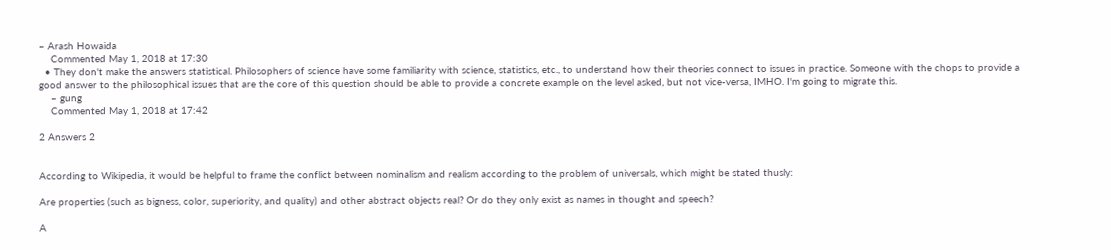– Arash Howaida
    Commented May 1, 2018 at 17:30
  • They don't make the answers statistical. Philosophers of science have some familiarity with science, statistics, etc., to understand how their theories connect to issues in practice. Someone with the chops to provide a good answer to the philosophical issues that are the core of this question should be able to provide a concrete example on the level asked, but not vice-versa, IMHO. I'm going to migrate this.
    – gung
    Commented May 1, 2018 at 17:42

2 Answers 2


According to Wikipedia, it would be helpful to frame the conflict between nominalism and realism according to the problem of universals, which might be stated thusly:

Are properties (such as bigness, color, superiority, and quality) and other abstract objects real? Or do they only exist as names in thought and speech?

A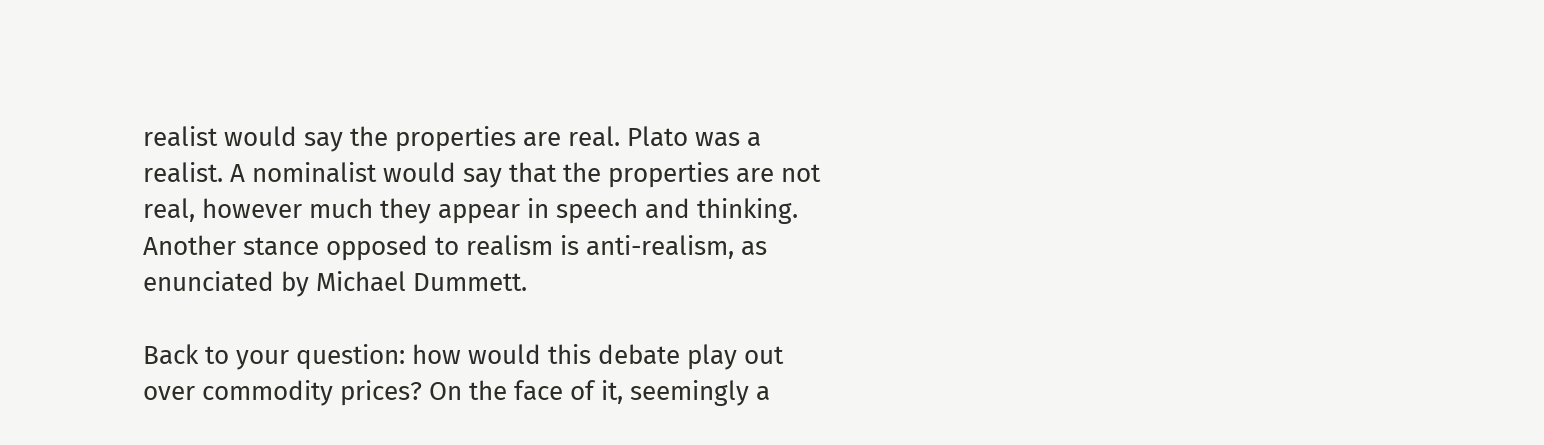realist would say the properties are real. Plato was a realist. A nominalist would say that the properties are not real, however much they appear in speech and thinking. Another stance opposed to realism is anti-realism, as enunciated by Michael Dummett.

Back to your question: how would this debate play out over commodity prices? On the face of it, seemingly a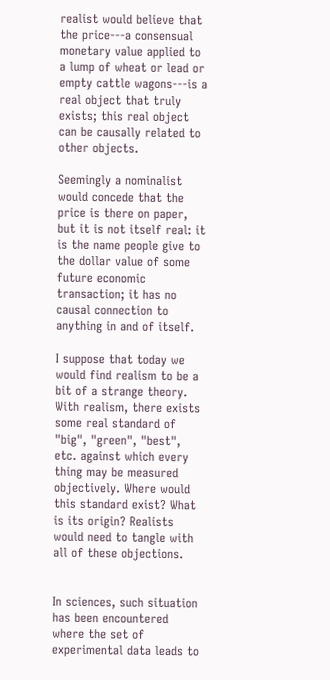realist would believe that the price---a consensual monetary value applied to a lump of wheat or lead or empty cattle wagons---is a real object that truly exists; this real object can be causally related to other objects.

Seemingly a nominalist would concede that the price is there on paper, but it is not itself real: it is the name people give to the dollar value of some future economic transaction; it has no causal connection to anything in and of itself.

I suppose that today we would find realism to be a bit of a strange theory. With realism, there exists some real standard of "big", "green", "best", etc. against which every thing may be measured objectively. Where would this standard exist? What is its origin? Realists would need to tangle with all of these objections.


In sciences, such situation has been encountered where the set of experimental data leads to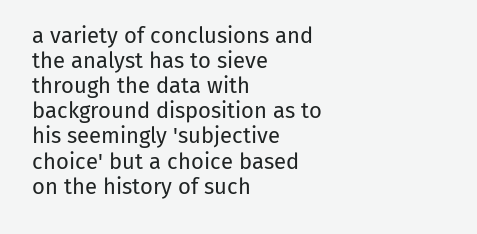a variety of conclusions and the analyst has to sieve through the data with background disposition as to his seemingly 'subjective choice' but a choice based on the history of such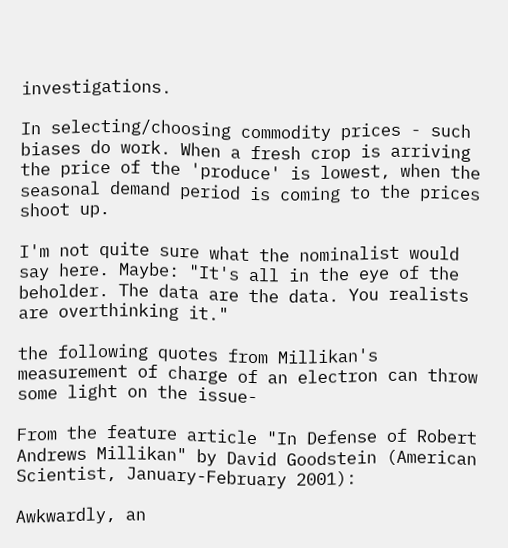investigations.

In selecting/choosing commodity prices - such biases do work. When a fresh crop is arriving the price of the 'produce' is lowest, when the seasonal demand period is coming to the prices shoot up.

I'm not quite sure what the nominalist would say here. Maybe: "It's all in the eye of the beholder. The data are the data. You realists are overthinking it."

the following quotes from Millikan's measurement of charge of an electron can throw some light on the issue-

From the feature article "In Defense of Robert Andrews Millikan" by David Goodstein (American Scientist, January-February 2001):

Awkwardly, an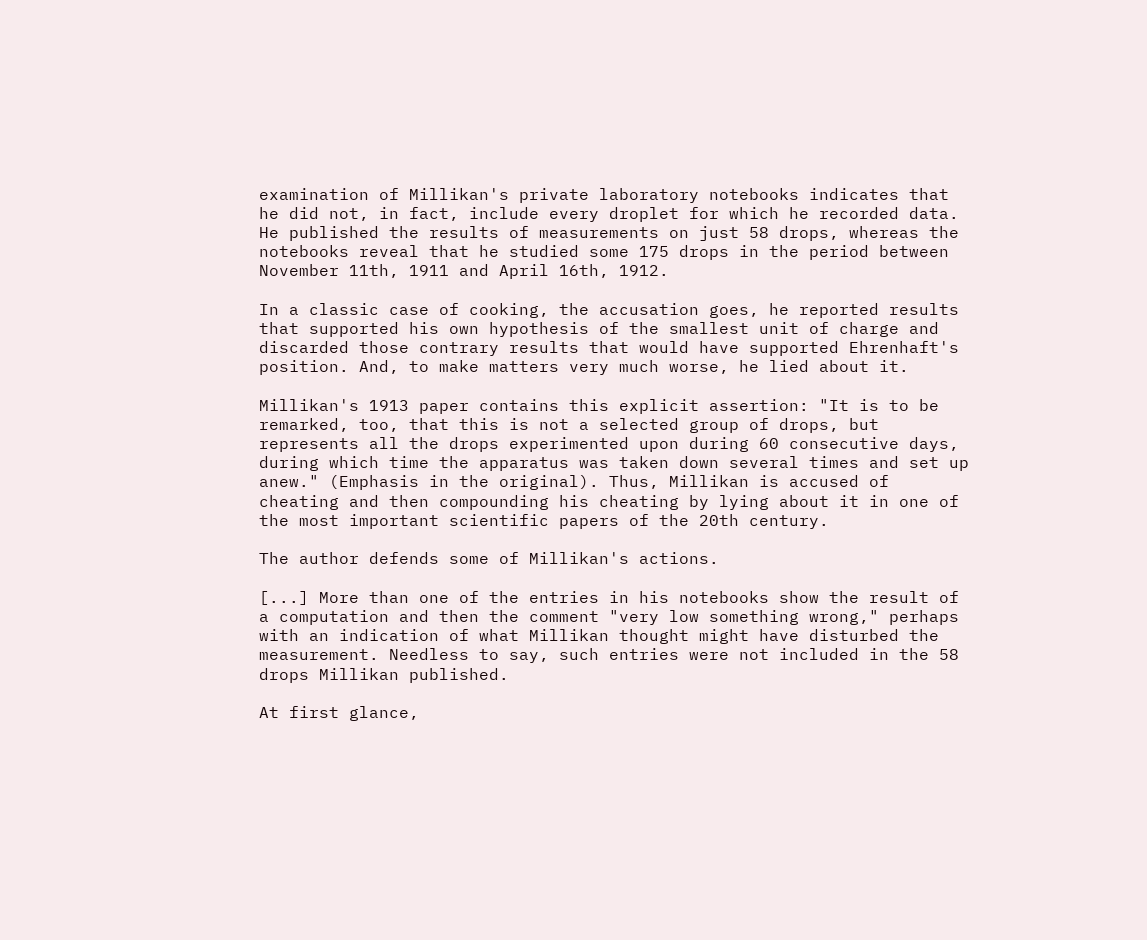examination of Millikan's private laboratory notebooks indicates that he did not, in fact, include every droplet for which he recorded data. He published the results of measurements on just 58 drops, whereas the notebooks reveal that he studied some 175 drops in the period between November 11th, 1911 and April 16th, 1912.

In a classic case of cooking, the accusation goes, he reported results that supported his own hypothesis of the smallest unit of charge and discarded those contrary results that would have supported Ehrenhaft's position. And, to make matters very much worse, he lied about it.

Millikan's 1913 paper contains this explicit assertion: "It is to be remarked, too, that this is not a selected group of drops, but represents all the drops experimented upon during 60 consecutive days, during which time the apparatus was taken down several times and set up anew." (Emphasis in the original). Thus, Millikan is accused of cheating and then compounding his cheating by lying about it in one of the most important scientific papers of the 20th century.

The author defends some of Millikan's actions.

[...] More than one of the entries in his notebooks show the result of a computation and then the comment "very low something wrong," perhaps with an indication of what Millikan thought might have disturbed the measurement. Needless to say, such entries were not included in the 58 drops Millikan published.

At first glance,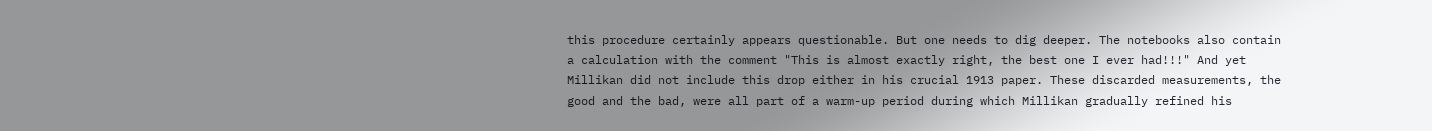this procedure certainly appears questionable. But one needs to dig deeper. The notebooks also contain a calculation with the comment "This is almost exactly right, the best one I ever had!!!" And yet Millikan did not include this drop either in his crucial 1913 paper. These discarded measurements, the good and the bad, were all part of a warm-up period during which Millikan gradually refined his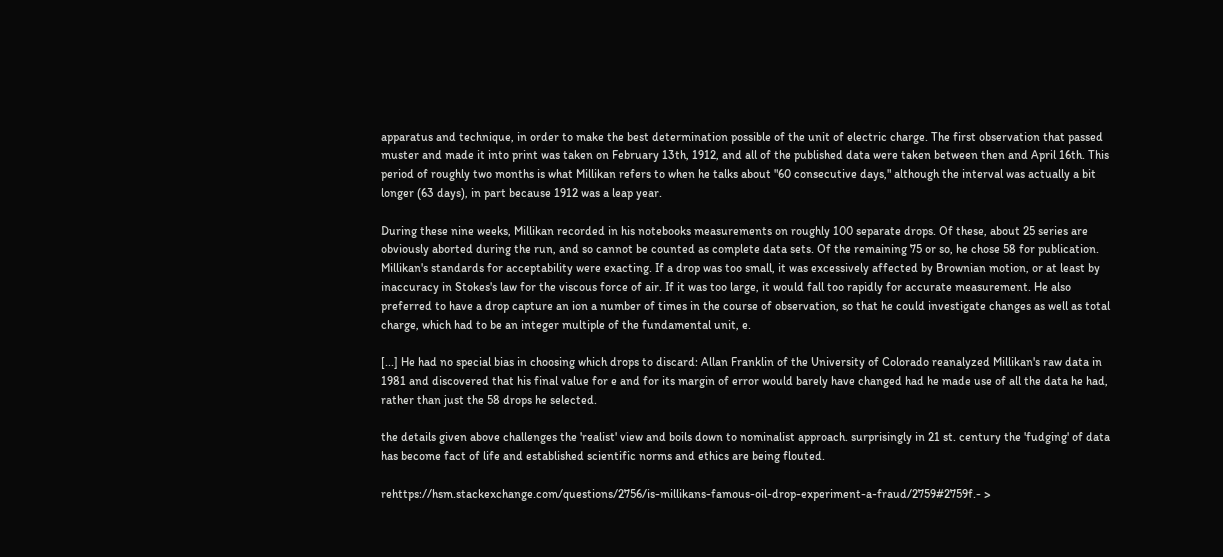apparatus and technique, in order to make the best determination possible of the unit of electric charge. The first observation that passed muster and made it into print was taken on February 13th, 1912, and all of the published data were taken between then and April 16th. This period of roughly two months is what Millikan refers to when he talks about "60 consecutive days," although the interval was actually a bit longer (63 days), in part because 1912 was a leap year.

During these nine weeks, Millikan recorded in his notebooks measurements on roughly 100 separate drops. Of these, about 25 series are obviously aborted during the run, and so cannot be counted as complete data sets. Of the remaining 75 or so, he chose 58 for publication. Millikan's standards for acceptability were exacting. If a drop was too small, it was excessively affected by Brownian motion, or at least by inaccuracy in Stokes's law for the viscous force of air. If it was too large, it would fall too rapidly for accurate measurement. He also preferred to have a drop capture an ion a number of times in the course of observation, so that he could investigate changes as well as total charge, which had to be an integer multiple of the fundamental unit, e.

[...] He had no special bias in choosing which drops to discard: Allan Franklin of the University of Colorado reanalyzed Millikan's raw data in 1981 and discovered that his final value for e and for its margin of error would barely have changed had he made use of all the data he had, rather than just the 58 drops he selected.

the details given above challenges the 'realist' view and boils down to nominalist approach. surprisingly in 21 st. century the 'fudging' of data has become fact of life and established scientific norms and ethics are being flouted.

rehttps://hsm.stackexchange.com/questions/2756/is-millikans-famous-oil-drop-experiment-a-fraud/2759#2759f.- >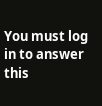You must log in to answer this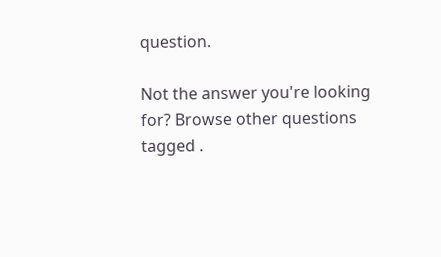question.

Not the answer you're looking for? Browse other questions tagged .